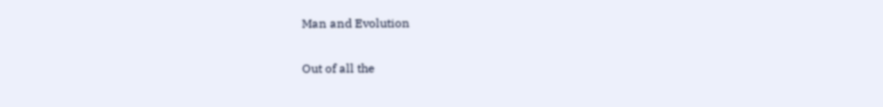Man and Evolution

Out of all the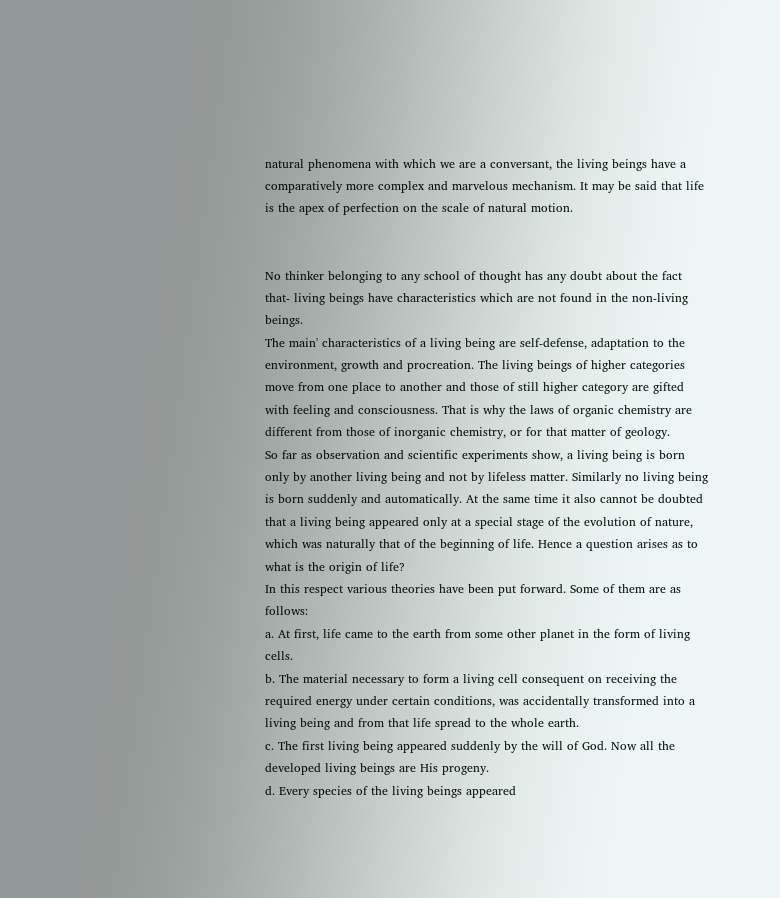natural phenomena with which we are a conversant, the living beings have a comparatively more complex and marvelous mechanism. It may be said that life is the apex of perfection on the scale of natural motion.


No thinker belonging to any school of thought has any doubt about the fact that‑ living beings have characteristics which are not found in the non‑living beings.
The main' characteristics of a living being are self‑defense, adaptation to the environment, growth and procreation. The living beings of higher categories move from one place to another and those of still higher category are gifted with feeling and consciousness. That is why the laws of organic chemistry are different from those of inorganic chemistry, or for that matter of geology.
So far as observation and scientific experiments show, a living being is born only by another living being and not by lifeless matter. Similarly no living being is born suddenly and automatically. At the same time it also cannot be doubted that a living being appeared only at a special stage of the evolution of nature, which was naturally that of the beginning of life. Hence a question arises as to what is the origin of life?
In this respect various theories have been put forward. Some of them are as follows:
a. At first, life came to the earth from some other planet in the form of living cells.
b. The material necessary to form a living cell consequent on receiving the required energy under certain conditions, was accidentally transformed into a living being and from that life spread to the whole earth.
c. The first living being appeared suddenly by the will of God. Now all the developed living beings are His progeny.
d. Every species of the living beings appeared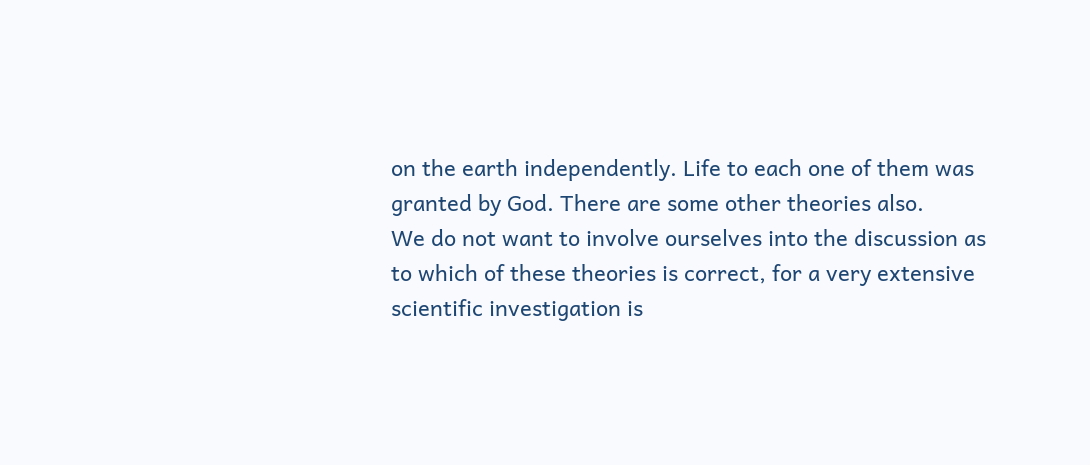on the earth independently. Life to each one of them was granted by God. There are some other theories also.
We do not want to involve ourselves into the discussion as to which of these theories is correct, for a very extensive scientific investigation is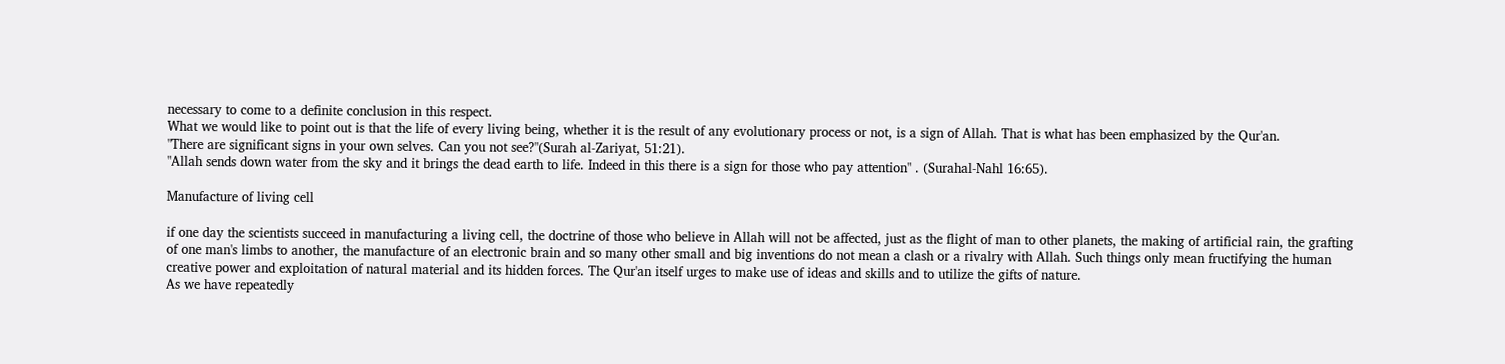necessary to come to a definite conclusion in this respect.
What we would like to point out is that the life of every living being, whether it is the result of any evolutionary process or not, is a sign of Allah. That is what has been emphasized by the Qur'an.
"There are significant signs in your own selves. Can you not see?"(Surah al‑Zariyat, 51:21).
"Allah sends down water from the sky and it brings the dead earth to life. Indeed in this there is a sign for those who pay attention" . (Surahal‑Nahl 16:65).

Manufacture of living cell

if one day the scientists succeed in manufacturing a living cell, the doctrine of those who believe in Allah will not be affected, just as the flight of man to other planets, the making of artificial rain, the grafting of one man's limbs to another, the manufacture of an electronic brain and so many other small and big inventions do not mean a clash or a rivalry with Allah. Such things only mean fructifying the human creative power and exploitation of natural material and its hidden forces. The Qur'an itself urges to make use of ideas and skills and to utilize the gifts of nature.
As we have repeatedly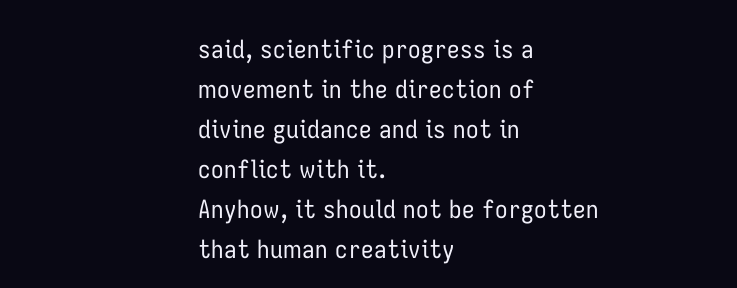said, scientific progress is a movement in the direction of divine guidance and is not in conflict with it.
Anyhow, it should not be forgotten that human creativity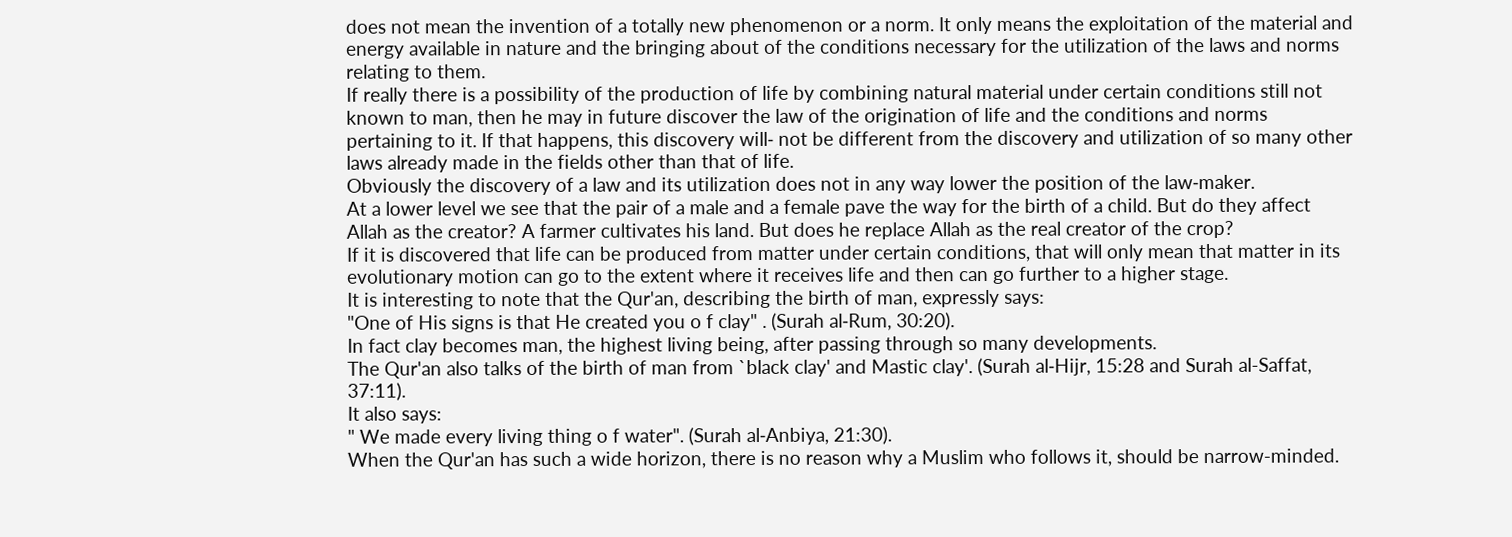does not mean the invention of a totally new phenomenon or a norm. It only means the exploitation of the material and energy available in nature and the bringing about of the conditions necessary for the utilization of the laws and norms relating to them.
If really there is a possibility of the production of life by combining natural material under certain conditions still not known to man, then he may in future discover the law of the origination of life and the conditions and norms pertaining to it. If that happens, this discovery will‑ not be different from the discovery and utilization of so many other laws already made in the fields other than that of life.
Obviously the discovery of a law and its utilization does not in any way lower the position of the law‑maker.
At a lower level we see that the pair of a male and a female pave the way for the birth of a child. But do they affect Allah as the creator? A farmer cultivates his land. But does he replace Allah as the real creator of the crop?
If it is discovered that life can be produced from matter under certain conditions, that will only mean that matter in its evolutionary motion can go to the extent where it receives life and then can go further to a higher stage.
It is interesting to note that the Qur'an, describing the birth of man, expressly says:
"One of His signs is that He created you o f clay" . (Surah al‑Rum, 30:20).
In fact clay becomes man, the highest living being, after passing through so many developments.
The Qur'an also talks of the birth of man from `black clay' and Mastic clay'. (Surah al‑Hijr, 15:28 and Surah al-Saffat, 37:11).
It also says:
" We made every living thing o f water". (Surah al‑Anbiya, 21:30).
When the Qur'an has such a wide horizon, there is no reason why a Muslim who follows it, should be narrow-minded.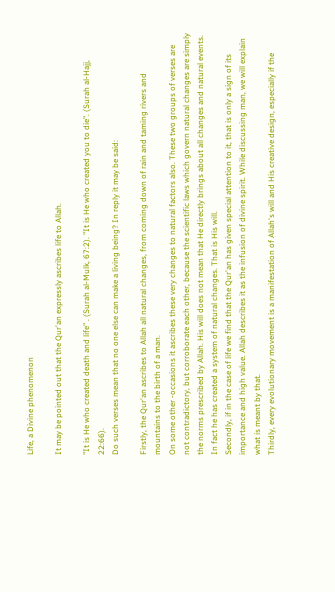Life, a Divine phenomenon

It may be pointed out that the Qur'an expressly ascribes life to Allah.

"It is He who created death and life" . (Surah al‑Mulk, 67:2). "It is He who created you to die". (Surah al‑Hajj, 22:66).
Do such verses mean that no one else can make a living being? In reply it may be said:

Firstly, the Qur'an ascribes to Allah all natural changes, from coming down of rain and taming rivers and mountains to the birth of a man.
On some other ‑occasions it ascribes these very changes to natural factors also. These two groups of verses are not contradictory, but corroborate each other, because the scientific laws which govern natural changes are simply the norms prescribed by Allah. His will does not mean that He directly brings about all changes and natural events. In fact he has created a system of natural changes. That is His will.
Secondly, if in the case of life we find that the Qur'an has given special attention to it, that is only a sign of its importance and high value. Allah describes it as the infusion of divine spirit. While discussing man, we will explain what is meant by that.
Thirdly, every evolutionary movement is a manifestation of Allah's will and His creative design, especially if the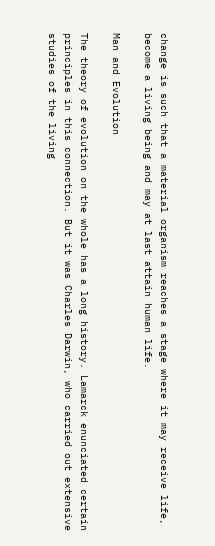change is such that a material organism reaches a stage where it may receive life, become a living being and may at last attain human life.

Man and Evolution

The theory of evolution on the whole has a long history. Lamarck enunciated certain principles in this connection. But it was Charles Darwin, who carried out extensive studies of the living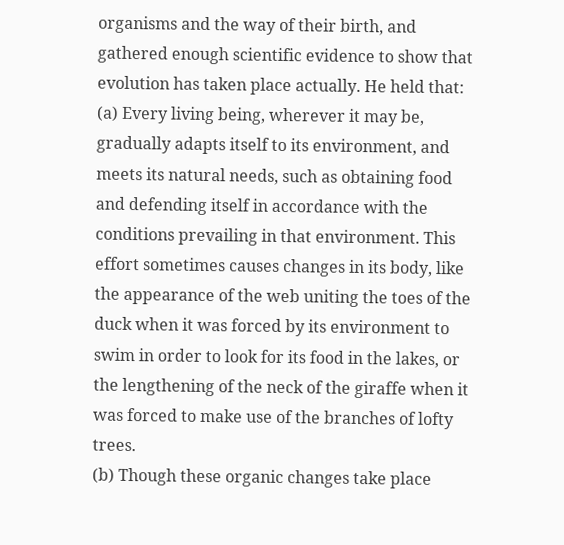organisms and the way of their birth, and gathered enough scientific evidence to show that evolution has taken place actually. He held that:
(a) Every living being, wherever it may be, gradually adapts itself to its environment, and meets its natural needs, such as obtaining food and defending itself in accordance with the conditions prevailing in that environment. This effort sometimes causes changes in its body, like the appearance of the web uniting the toes of the duck when it was forced by its environment to swim in order to look for its food in the lakes, or the lengthening of the neck of the giraffe when it was forced to make use of the branches of lofty trees.
(b) Though these organic changes take place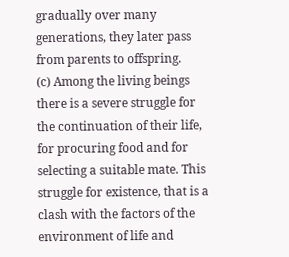gradually over many generations, they later pass from parents to offspring.
(c) Among the living beings there is a severe struggle for the continuation of their life, for procuring food and for selecting a suitable mate. This struggle for existence, that is a clash with the factors of the environment of life and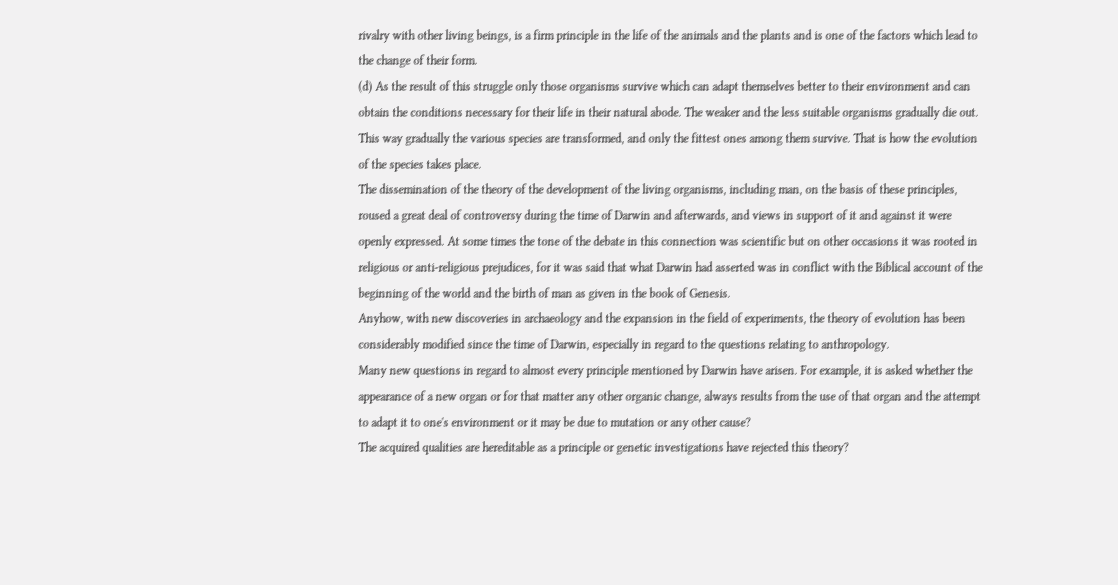rivalry with other living beings, is a firm principle in the life of the animals and the plants and is one of the factors which lead to the change of their form.
(d) As the result of this struggle only those organisms survive which can adapt themselves better to their environment and can obtain the conditions necessary for their life in their natural abode. The weaker and the less suitable organisms gradually die out.
This way gradually the various species are transformed, and only the fittest ones among them survive. That is how the evolution of the species takes place.
The dissemination of the theory of the development of the living organisms, including man, on the basis of these principles, roused a great deal of controversy during the time of Darwin and afterwards, and views in support of it and against it were openly expressed. At some times the tone of the debate in this connection was scientific but on other occasions it was rooted in religious or anti‑religious prejudices, for it was said that what Darwin had asserted was in conflict with the Biblical account of the beginning of the world and the birth of man as given in the book of Genesis.
Anyhow, with new discoveries in archaeology and the expansion in the field of experiments, the theory of evolution has been considerably modified since the time of Darwin, especially in regard to the questions relating to anthropology.
Many new questions in regard to almost every principle mentioned by Darwin have arisen. For example, it is asked whether the appearance of a new organ or for that matter any other organic change, always results from the use of that organ and the attempt to adapt it to one's environment or it may be due to mutation or any other cause?
The acquired qualities are hereditable as a principle or genetic investigations have rejected this theory?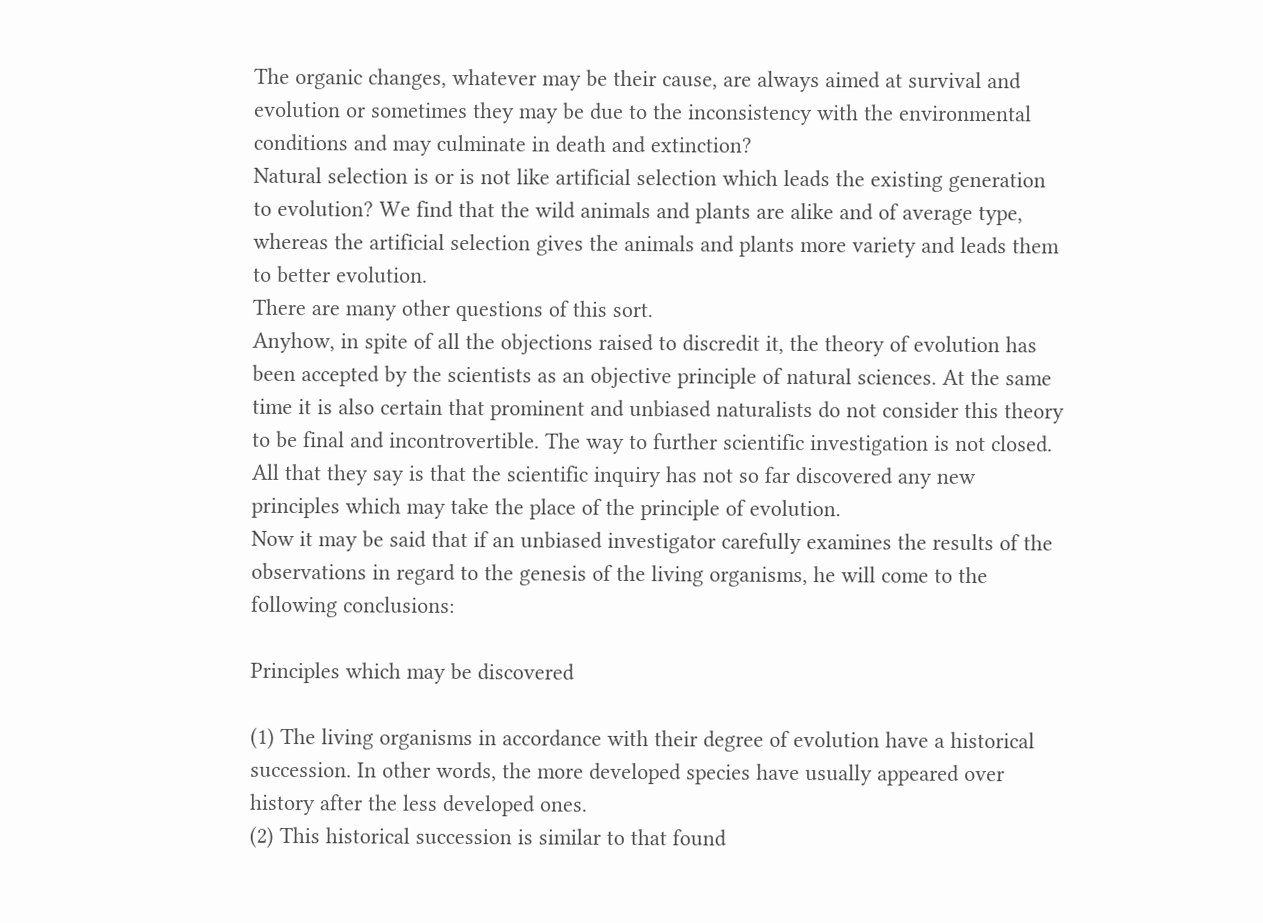The organic changes, whatever may be their cause, are always aimed at survival and evolution or sometimes they may be due to the inconsistency with the environmental conditions and may culminate in death and extinction?
Natural selection is or is not like artificial selection which leads the existing generation to evolution? We find that the wild animals and plants are alike and of average type, whereas the artificial selection gives the animals and plants more variety and leads them to better evolution.
There are many other questions of this sort.
Anyhow, in spite of all the objections raised to discredit it, the theory of evolution has been accepted by the scientists as an objective principle of natural sciences. At the same time it is also certain that prominent and unbiased naturalists do not consider this theory to be final and incontrovertible. The way to further scientific investigation is not closed. All that they say is that the scientific inquiry has not so far discovered any new principles which may take the place of the principle of evolution.
Now it may be said that if an unbiased investigator carefully examines the results of the observations in regard to the genesis of the living organisms, he will come to the following conclusions:

Principles which may be discovered

(1) The living organisms in accordance with their degree of evolution have a historical succession. In other words, the more developed species have usually appeared over history after the less developed ones.
(2) This historical succession is similar to that found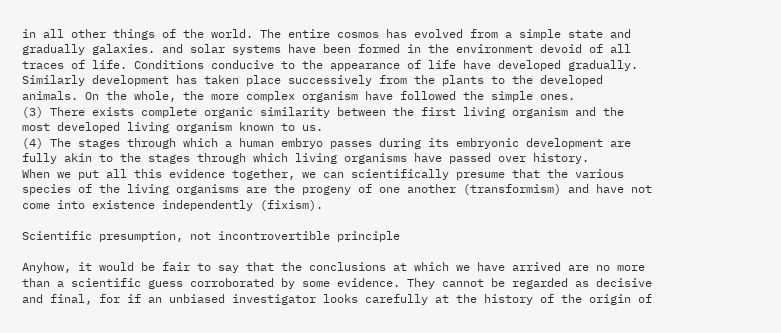in all other things of the world. The entire cosmos has evolved from a simple state and gradually galaxies. and solar systems have been formed in the environment devoid of all traces of life. Conditions conducive to the appearance of life have developed gradually. Similarly development has taken place successively from the plants to the developed animals. On the whole, the more complex organism have followed the simple ones.
(3) There exists complete organic similarity between the first living organism and the most developed living organism known to us.
(4) The stages through which a human embryo passes during its embryonic development are fully akin to the stages through which living organisms have passed over history.
When we put all this evidence together, we can scientifically presume that the various species of the living organisms are the progeny of one another (transformism) and have not come into existence independently (fixism).

Scientific presumption, not incontrovertible principle

Anyhow, it would be fair to say that the conclusions at which we have arrived are no more than a scientific guess corroborated by some evidence. They cannot be regarded as decisive and final, for if an unbiased investigator looks carefully at the history of the origin of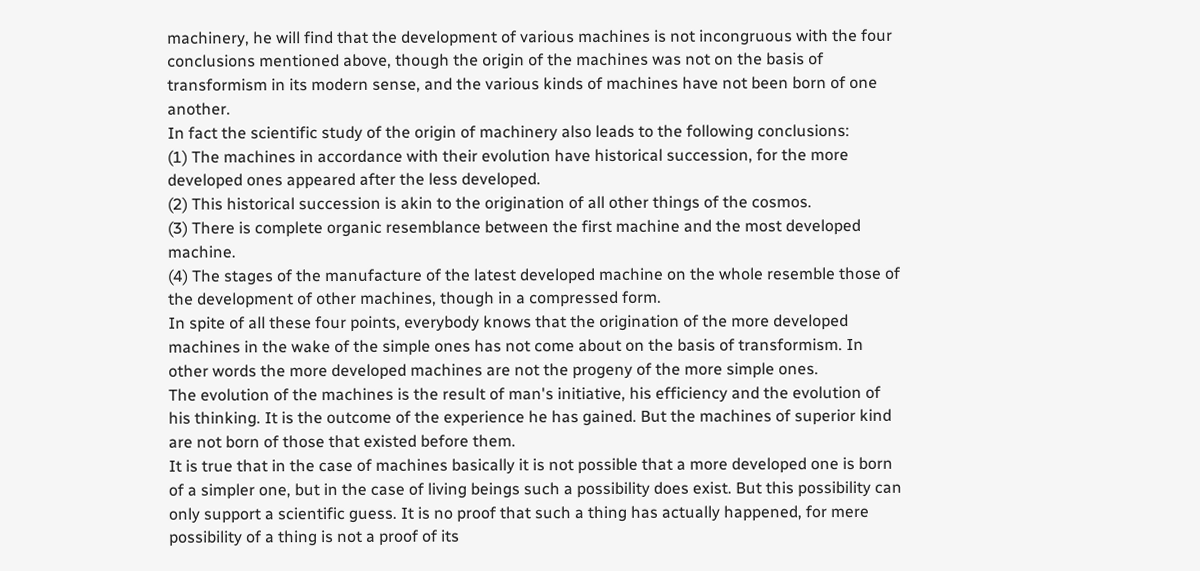machinery, he will find that the development of various machines is not incongruous with the four conclusions mentioned above, though the origin of the machines was not on the basis of transformism in its modern sense, and the various kinds of machines have not been born of one another.
In fact the scientific study of the origin of machinery also leads to the following conclusions:
(1) The machines in accordance with their evolution have historical succession, for the more developed ones appeared after the less developed.
(2) This historical succession is akin to the origination of all other things of the cosmos.
(3) There is complete organic resemblance between the first machine and the most developed machine.
(4) The stages of the manufacture of the latest developed machine on the whole resemble those of the development of other machines, though in a compressed form.
In spite of all these four points, everybody knows that the origination of the more developed machines in the wake of the simple ones has not come about on the basis of transformism. In other words the more developed machines are not the progeny of the more simple ones.
The evolution of the machines is the result of man's initiative, his efficiency and the evolution of his thinking. It is the outcome of the experience he has gained. But the machines of superior kind are not born of those that existed before them.
It is true that in the case of machines basically it is not possible that a more developed one is born of a simpler one, but in the case of living beings such a possibility does exist. But this possibility can only support a scientific guess. It is no proof that such a thing has actually happened, for mere possibility of a thing is not a proof of its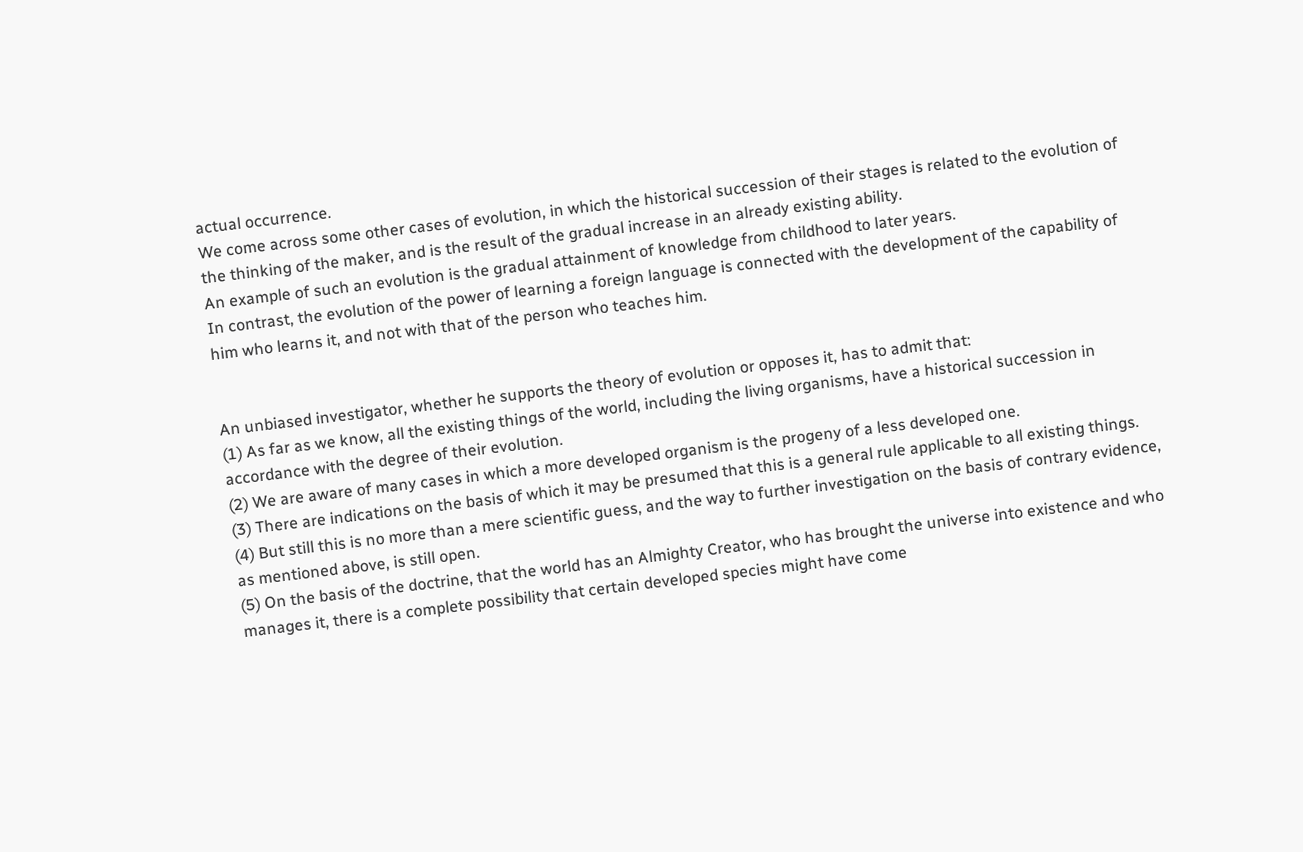actual occurrence.
We come across some other cases of evolution, in which the historical succession of their stages is related to the evolution of the thinking of the maker, and is the result of the gradual increase in an already existing ability.
An example of such an evolution is the gradual attainment of knowledge from childhood to later years.
In contrast, the evolution of the power of learning a foreign language is connected with the development of the capability of him who learns it, and not with that of the person who teaches him.


An unbiased investigator, whether he supports the theory of evolution or opposes it, has to admit that:
(1) As far as we know, all the existing things of the world, including the living organisms, have a historical succession in accordance with the degree of their evolution.
(2) We are aware of many cases in which a more developed organism is the progeny of a less developed one.
(3) There are indications on the basis of which it may be presumed that this is a general rule applicable to all existing things.
(4) But still this is no more than a mere scientific guess, and the way to further investigation on the basis of contrary evidence, as mentioned above, is still open.
(5) On the basis of the doctrine, that the world has an Almighty Creator, who has brought the universe into existence and who manages it, there is a complete possibility that certain developed species might have come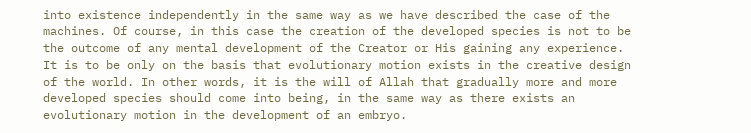into existence independently in the same way as we have described the case of the machines. Of course, in this case the creation of the developed species is not to be the outcome of any mental development of the Creator or His gaining any experience. It is to be only on the basis that evolutionary motion exists in the creative design of the world. In other words, it is the will of Allah that gradually more and more developed species should come into being, in the same way as there exists an evolutionary motion in the development of an embryo.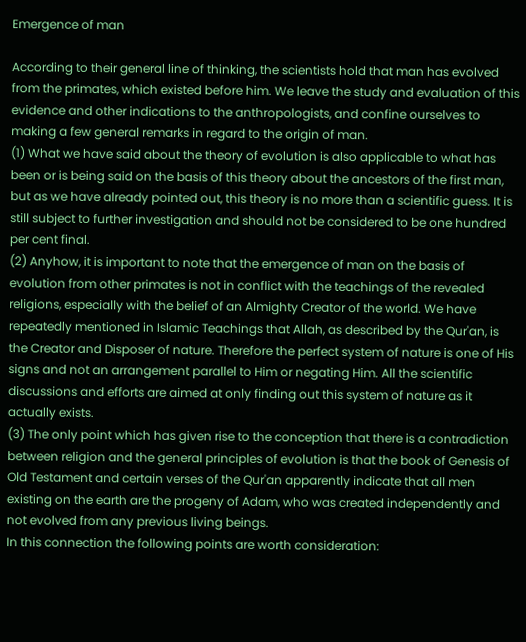Emergence of man

According to their general line of thinking, the scientists hold that man has evolved from the primates, which existed before him. We leave the study and evaluation of this evidence and other indications to the anthropologists, and confine ourselves to making a few general remarks in regard to the origin of man.
(1) What we have said about the theory of evolution is also applicable to what has been or is being said on the basis of this theory about the ancestors of the first man, but as we have already pointed out, this theory is no more than a scientific guess. It is still subject to further investigation and should not be considered to be one hundred per cent final.
(2) Anyhow, it is important to note that the emergence of man on the basis of evolution from other primates is not in conflict with the teachings of the revealed religions, especially with the belief of an Almighty Creator of the world. We have repeatedly mentioned in Islamic Teachings that Allah, as described by the Qur'an, is the Creator and Disposer of nature. Therefore the perfect system of nature is one of His signs and not an arrangement parallel to Him or negating Him. All the scientific discussions and efforts are aimed at only finding out this system of nature as it actually exists.
(3) The only point which has given rise to the conception that there is a contradiction between religion and the general principles of evolution is that the book of Genesis of Old Testament and certain verses of the Qur'an apparently indicate that all men existing on the earth are the progeny of Adam, who was created independently and not evolved from any previous living beings.
In this connection the following points are worth consideration: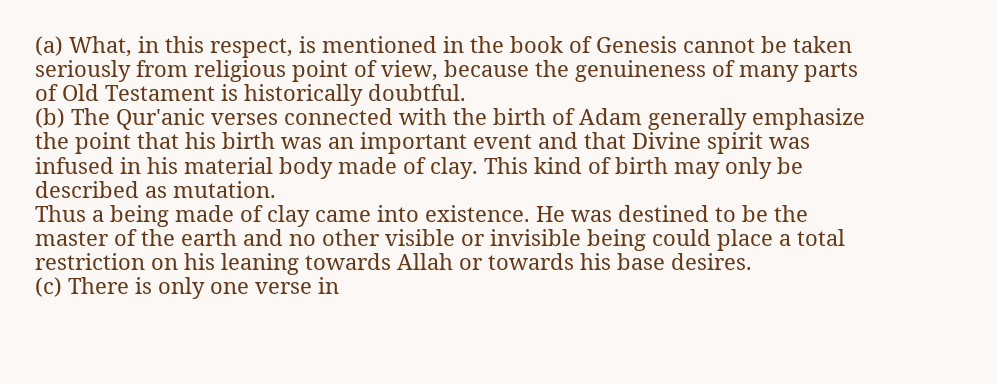(a) What, in this respect, is mentioned in the book of Genesis cannot be taken seriously from religious point of view, because the genuineness of many parts of Old Testament is historically doubtful.
(b) The Qur'anic verses connected with the birth of Adam generally emphasize the point that his birth was an important event and that Divine spirit was infused in his material body made of clay. This kind of birth may only be described as mutation.
Thus a being made of clay came into existence. He was destined to be the master of the earth and no other visible or invisible being could place a total restriction on his leaning towards Allah or towards his base desires.
(c) There is only one verse in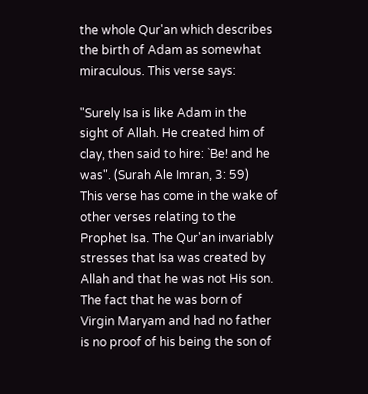the whole Qur'an which describes the birth of Adam as somewhat miraculous. This verse says:

"Surely Isa is like Adam in the sight of Allah. He created him of clay, then said to hire: `Be! and he was". (Surah Ale Imran, 3: 59)
This verse has come in the wake of other verses relating to the Prophet Isa. The Qur'an invariably stresses that Isa was created by Allah and that he was not His son. The fact that he was born of Virgin Maryam and had no father is no proof of his being the son of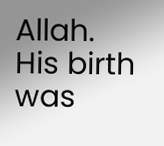Allah. His birth was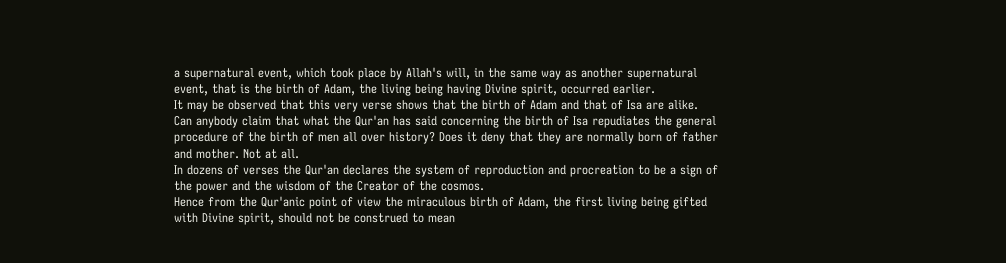a supernatural event, which took place by Allah's will, in the same way as another supernatural event, that is the birth of Adam, the living being having Divine spirit, occurred earlier.
It may be observed that this very verse shows that the birth of Adam and that of Isa are alike.
Can anybody claim that what the Qur'an has said concerning the birth of Isa repudiates the general procedure of the birth of men all over history? Does it deny that they are normally born of father and mother. Not at all.
In dozens of verses the Qur'an declares the system of reproduction and procreation to be a sign of the power and the wisdom of the Creator of the cosmos.
Hence from the Qur'anic point of view the miraculous birth of Adam, the first living being gifted with Divine spirit, should not be construed to mean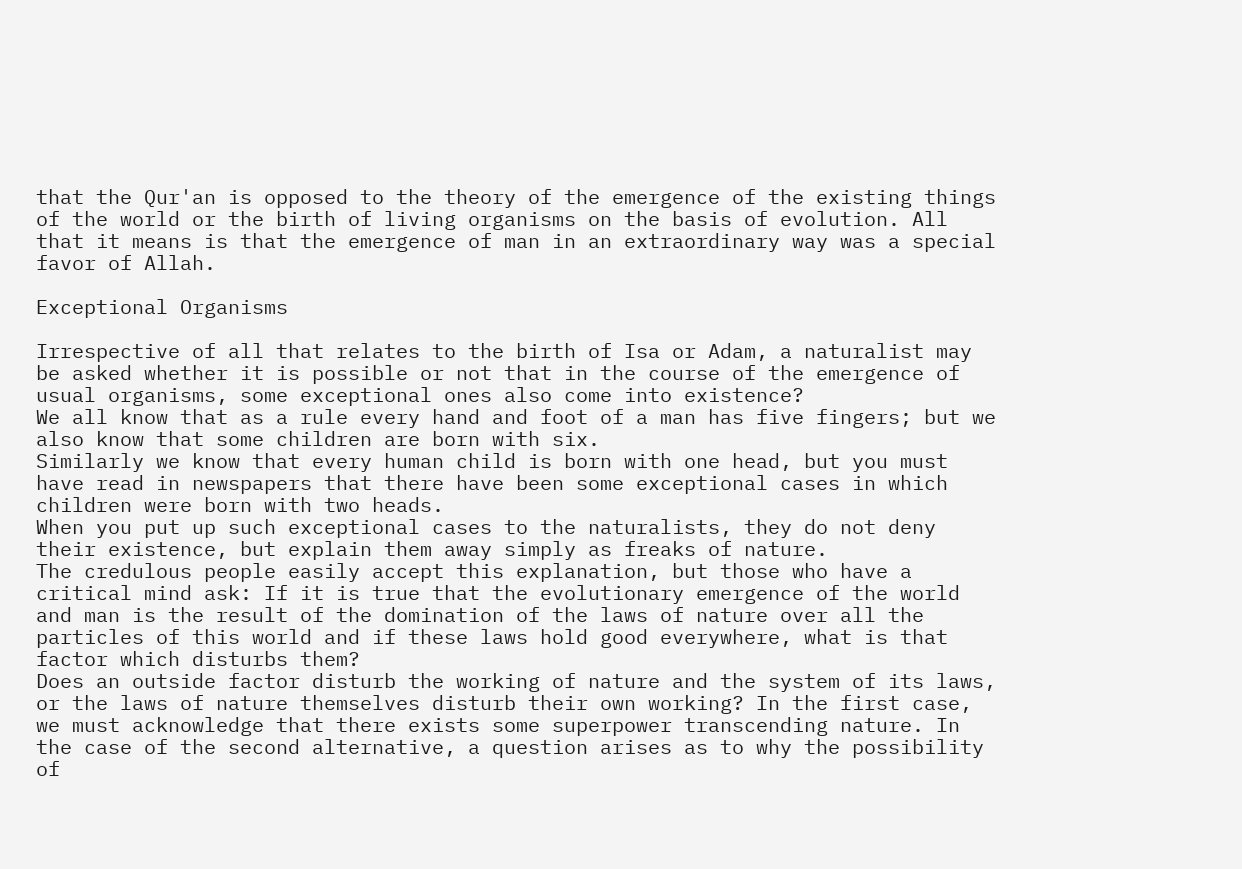that the Qur'an is opposed to the theory of the emergence of the existing things of the world or the birth of living organisms on the basis of evolution. All that it means is that the emergence of man in an extraordinary way was a special favor of Allah.

Exceptional Organisms

Irrespective of all that relates to the birth of Isa or Adam, a naturalist may be asked whether it is possible or not that in the course of the emergence of usual organisms, some exceptional ones also come into existence?
We all know that as a rule every hand and foot of a man has five fingers; but we also know that some children are born with six.
Similarly we know that every human child is born with one head, but you must have read in newspapers that there have been some exceptional cases in which children were born with two heads.
When you put up such exceptional cases to the naturalists, they do not deny their existence, but explain them away simply as freaks of nature.
The credulous people easily accept this explanation, but those who have a critical mind ask: If it is true that the evolutionary emergence of the world and man is the result of the domination of the laws of nature over all the particles of this world and if these laws hold good everywhere, what is that factor which disturbs them?
Does an outside factor disturb the working of nature and the system of its laws, or the laws of nature themselves disturb their own working? In the first case, we must acknowledge that there exists some superpower transcending nature. In the case of the second alternative, a question arises as to why the possibility of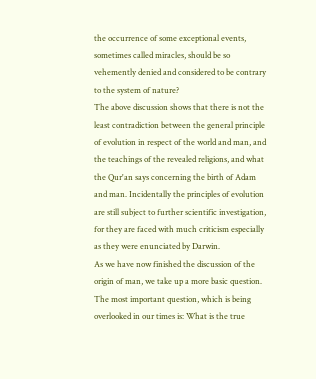the occurrence of some exceptional events, sometimes called miracles, should be so vehemently denied and considered to be contrary to the system of nature?
The above discussion shows that there is not the least contradiction between the general principle of evolution in respect of the world and man, and the teachings of the revealed religions, and what the Qur'an says concerning the birth of Adam and man. Incidentally the principles of evolution are still subject to further scientific investigation, for they are faced with much criticism especially as they were enunciated by Darwin.
As we have now finished the discussion of the origin of man, we take up a more basic question. The most important question, which is being overlooked in our times is: What is the true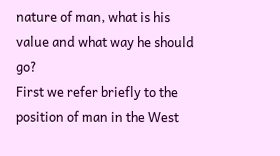nature of man, what is his value and what way he should go?
First we refer briefly to the position of man in the West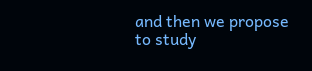and then we propose to study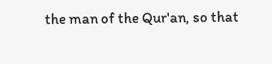the man of the Qur'an, so that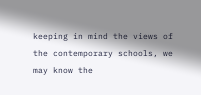keeping in mind the views of the contemporary schools, we may know the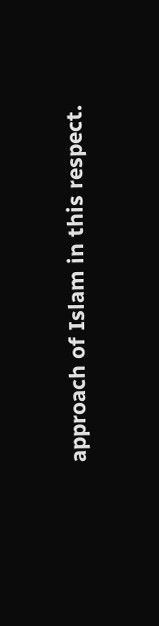approach of Islam in this respect.